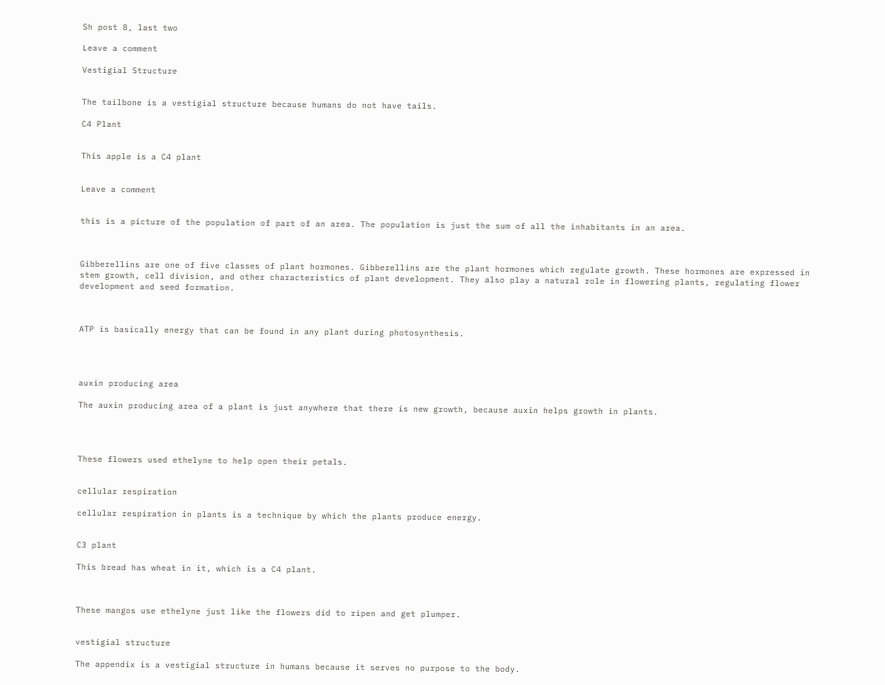Sh post 8, last two

Leave a comment

Vestigial Structure


The tailbone is a vestigial structure because humans do not have tails.

C4 Plant


This apple is a C4 plant


Leave a comment


this is a picture of the population of part of an area. The population is just the sum of all the inhabitants in an area.



Gibberellins are one of five classes of plant hormones. Gibberellins are the plant hormones which regulate growth. These hormones are expressed in stem growth, cell division, and other characteristics of plant development. They also play a natural role in flowering plants, regulating flower development and seed formation.



ATP is basically energy that can be found in any plant during photosynthesis.




auxin producing area

The auxin producing area of a plant is just anywhere that there is new growth, because auxin helps growth in plants.




These flowers used ethelyne to help open their petals.


cellular respiration

cellular respiration in plants is a technique by which the plants produce energy.


C3 plant

This bread has wheat in it, which is a C4 plant.



These mangos use ethelyne just like the flowers did to ripen and get plumper.


vestigial structure

The appendix is a vestigial structure in humans because it serves no purpose to the body.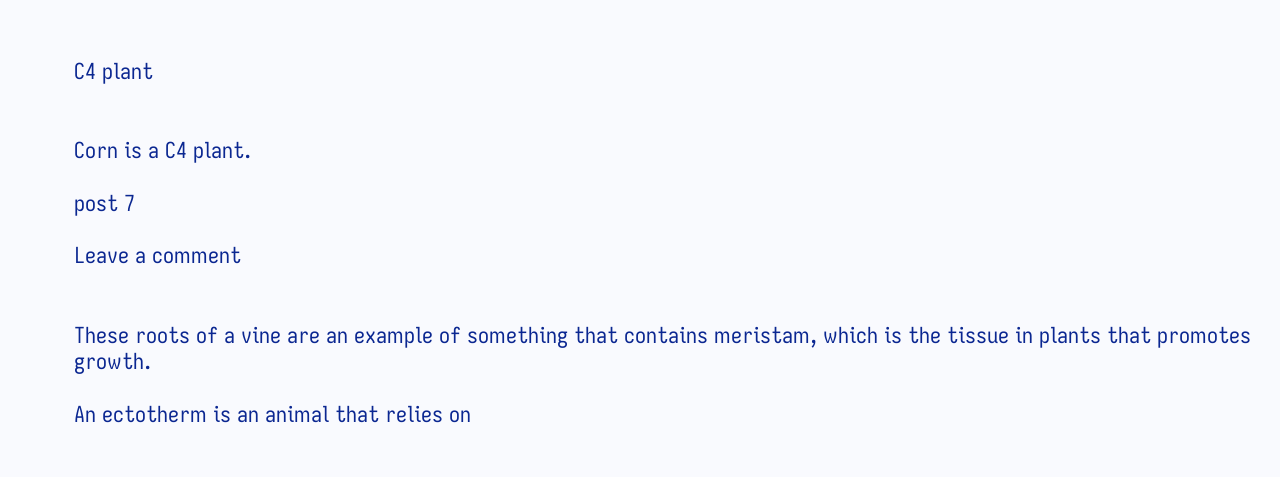C4 plant


Corn is a C4 plant.

post 7

Leave a comment


These roots of a vine are an example of something that contains meristam, which is the tissue in plants that promotes growth.

An ectotherm is an animal that relies on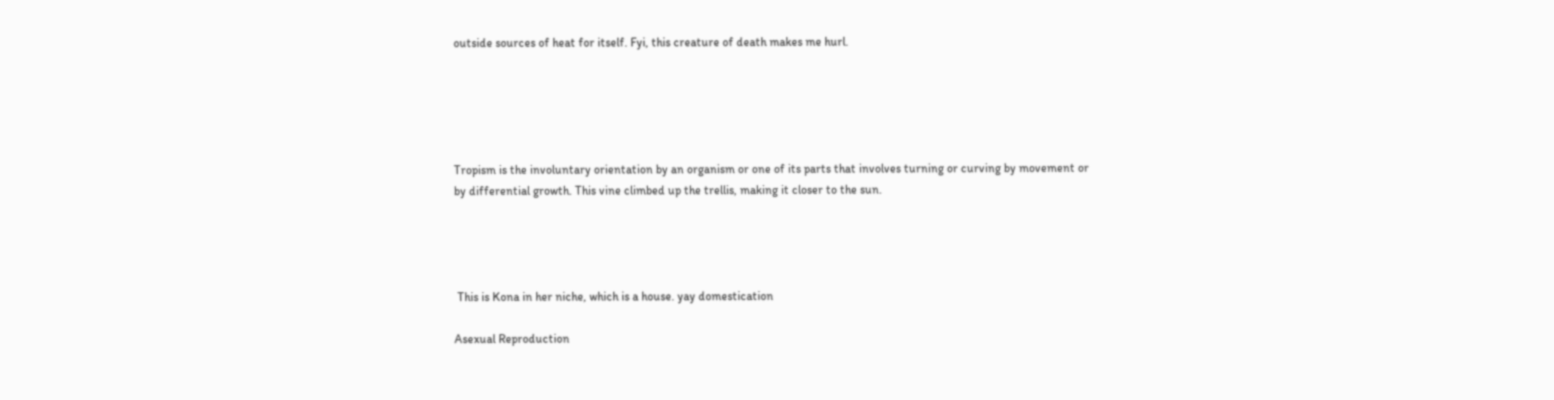outside sources of heat for itself. Fyi, this creature of death makes me hurl.





Tropism is the involuntary orientation by an organism or one of its parts that involves turning or curving by movement or by differential growth. This vine climbed up the trellis, making it closer to the sun.




 This is Kona in her niche, which is a house. yay domestication

Asexual Reproduction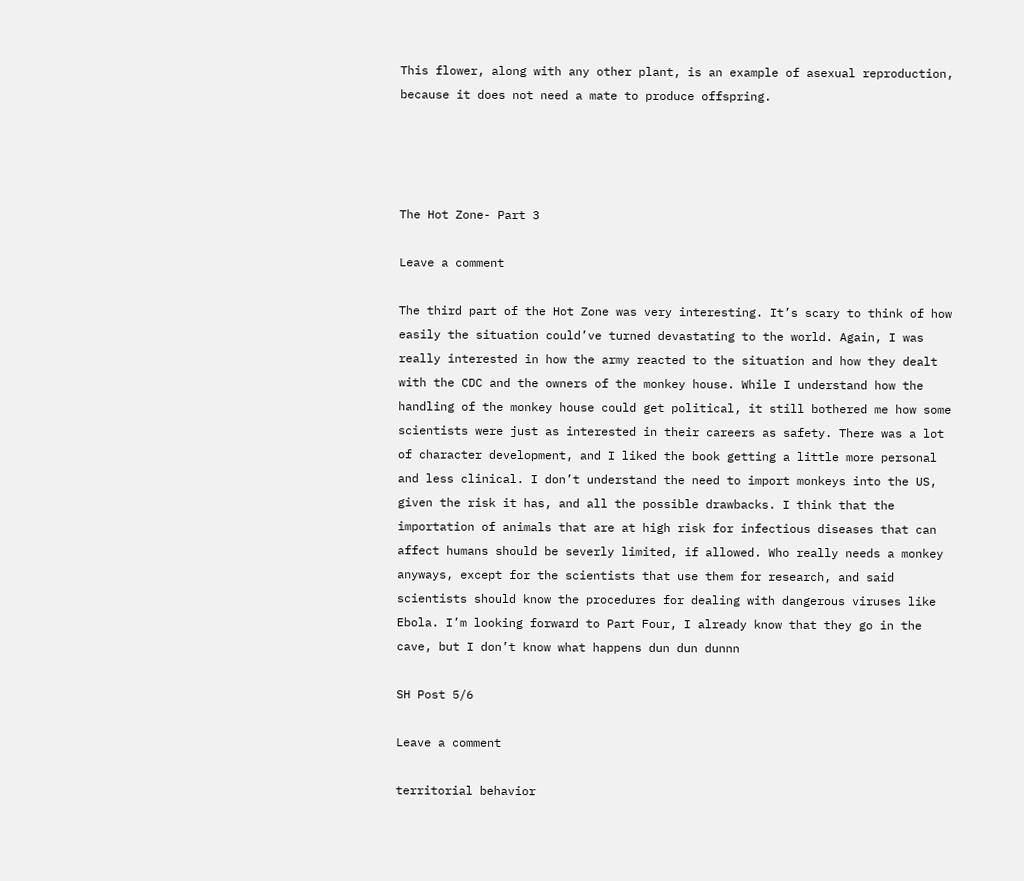This flower, along with any other plant, is an example of asexual reproduction, because it does not need a mate to produce offspring.




The Hot Zone- Part 3

Leave a comment

The third part of the Hot Zone was very interesting. It’s scary to think of how easily the situation could’ve turned devastating to the world. Again, I was really interested in how the army reacted to the situation and how they dealt with the CDC and the owners of the monkey house. While I understand how the handling of the monkey house could get political, it still bothered me how some scientists were just as interested in their careers as safety. There was a lot of character development, and I liked the book getting a little more personal and less clinical. I don’t understand the need to import monkeys into the US, given the risk it has, and all the possible drawbacks. I think that the importation of animals that are at high risk for infectious diseases that can affect humans should be severly limited, if allowed. Who really needs a monkey anyways, except for the scientists that use them for research, and said scientists should know the procedures for dealing with dangerous viruses like Ebola. I’m looking forward to Part Four, I already know that they go in the cave, but I don’t know what happens dun dun dunnn

SH Post 5/6

Leave a comment

territorial behavior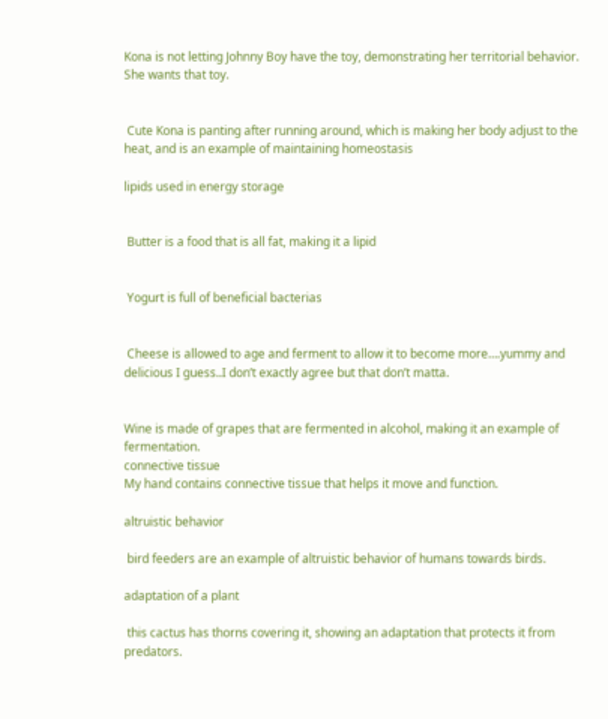Kona is not letting Johnny Boy have the toy, demonstrating her territorial behavior. She wants that toy.


 Cute Kona is panting after running around, which is making her body adjust to the heat, and is an example of maintaining homeostasis

lipids used in energy storage


 Butter is a food that is all fat, making it a lipid


 Yogurt is full of beneficial bacterias


 Cheese is allowed to age and ferment to allow it to become more….yummy and delicious I guess..I don’t exactly agree but that don’t matta.


Wine is made of grapes that are fermented in alcohol, making it an example of fermentation.
connective tissue
My hand contains connective tissue that helps it move and function.

altruistic behavior

 bird feeders are an example of altruistic behavior of humans towards birds.

adaptation of a plant

 this cactus has thorns covering it, showing an adaptation that protects it from predators.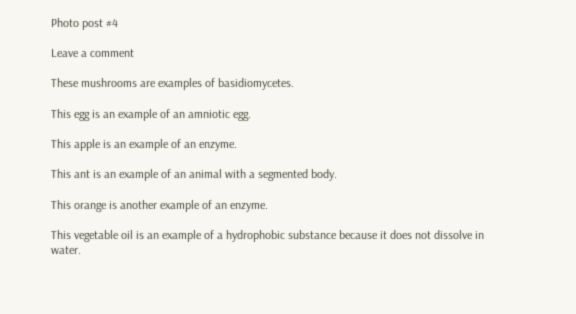Photo post #4

Leave a comment

These mushrooms are examples of basidiomycetes.

This egg is an example of an amniotic egg.

This apple is an example of an enzyme.

This ant is an example of an animal with a segmented body.

This orange is another example of an enzyme.

This vegetable oil is an example of a hydrophobic substance because it does not dissolve in water.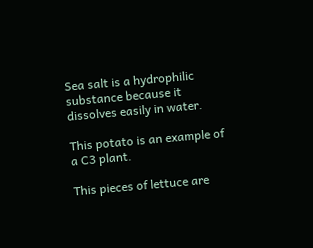Sea salt is a hydrophilic substance because it dissolves easily in water.

This potato is an example of a C3 plant.

This pieces of lettuce are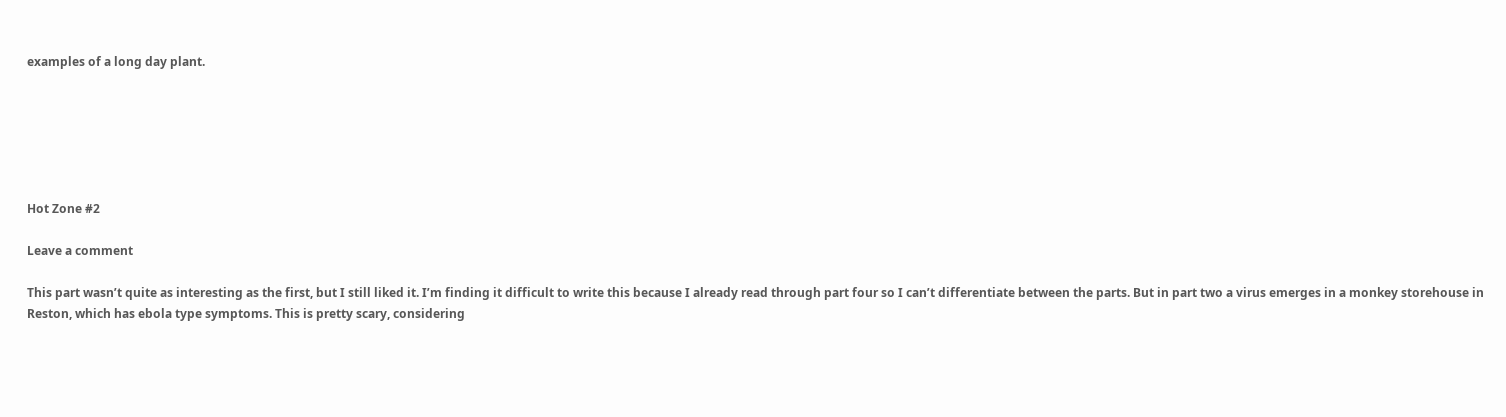examples of a long day plant.






Hot Zone #2

Leave a comment

This part wasn’t quite as interesting as the first, but I still liked it. I’m finding it difficult to write this because I already read through part four so I can’t differentiate between the parts. But in part two a virus emerges in a monkey storehouse in Reston, which has ebola type symptoms. This is pretty scary, considering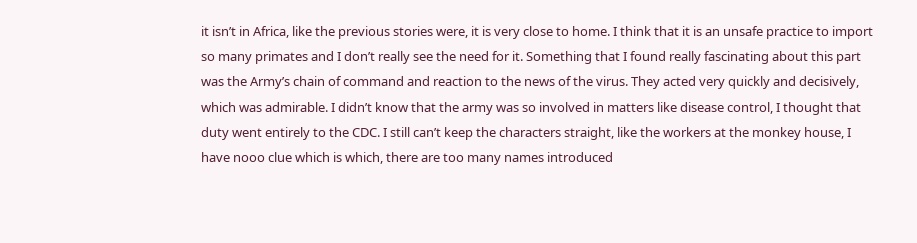it isn’t in Africa, like the previous stories were, it is very close to home. I think that it is an unsafe practice to import so many primates and I don’t really see the need for it. Something that I found really fascinating about this part was the Army’s chain of command and reaction to the news of the virus. They acted very quickly and decisively, which was admirable. I didn’t know that the army was so involved in matters like disease control, I thought that duty went entirely to the CDC. I still can’t keep the characters straight, like the workers at the monkey house, I have nooo clue which is which, there are too many names introduced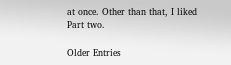at once. Other than that, I liked Part two.

Older Entries